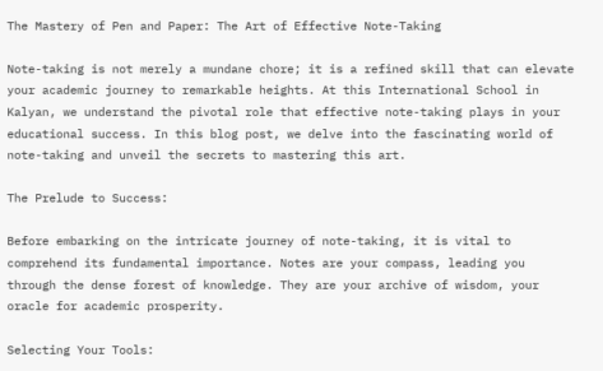The Mastery of Pen and Paper: The Art of Effective Note-Taking

Note-taking is not merely a mundane chore; it is a refined skill that can elevate your academic journey to remarkable heights. At this International School in Kalyan, we understand the pivotal role that effective note-taking plays in your educational success. In this blog post, we delve into the fascinating world of note-taking and unveil the secrets to mastering this art.

The Prelude to Success:

Before embarking on the intricate journey of note-taking, it is vital to comprehend its fundamental importance. Notes are your compass, leading you through the dense forest of knowledge. They are your archive of wisdom, your oracle for academic prosperity.

Selecting Your Tools: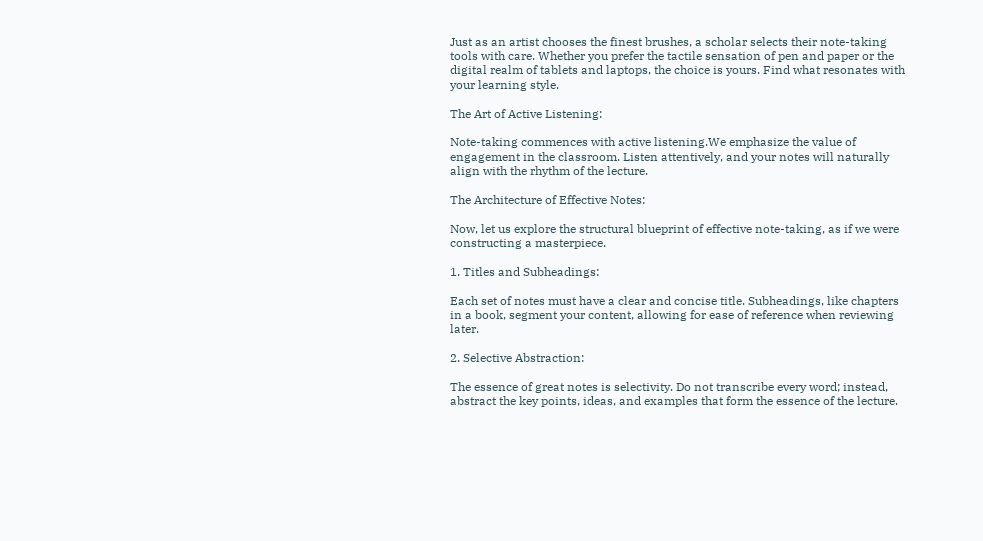Just as an artist chooses the finest brushes, a scholar selects their note-taking tools with care. Whether you prefer the tactile sensation of pen and paper or the digital realm of tablets and laptops, the choice is yours. Find what resonates with your learning style.

The Art of Active Listening:

Note-taking commences with active listening.We emphasize the value of engagement in the classroom. Listen attentively, and your notes will naturally align with the rhythm of the lecture.

The Architecture of Effective Notes:

Now, let us explore the structural blueprint of effective note-taking, as if we were constructing a masterpiece.

1. Titles and Subheadings:

Each set of notes must have a clear and concise title. Subheadings, like chapters in a book, segment your content, allowing for ease of reference when reviewing later.

2. Selective Abstraction:

The essence of great notes is selectivity. Do not transcribe every word; instead, abstract the key points, ideas, and examples that form the essence of the lecture.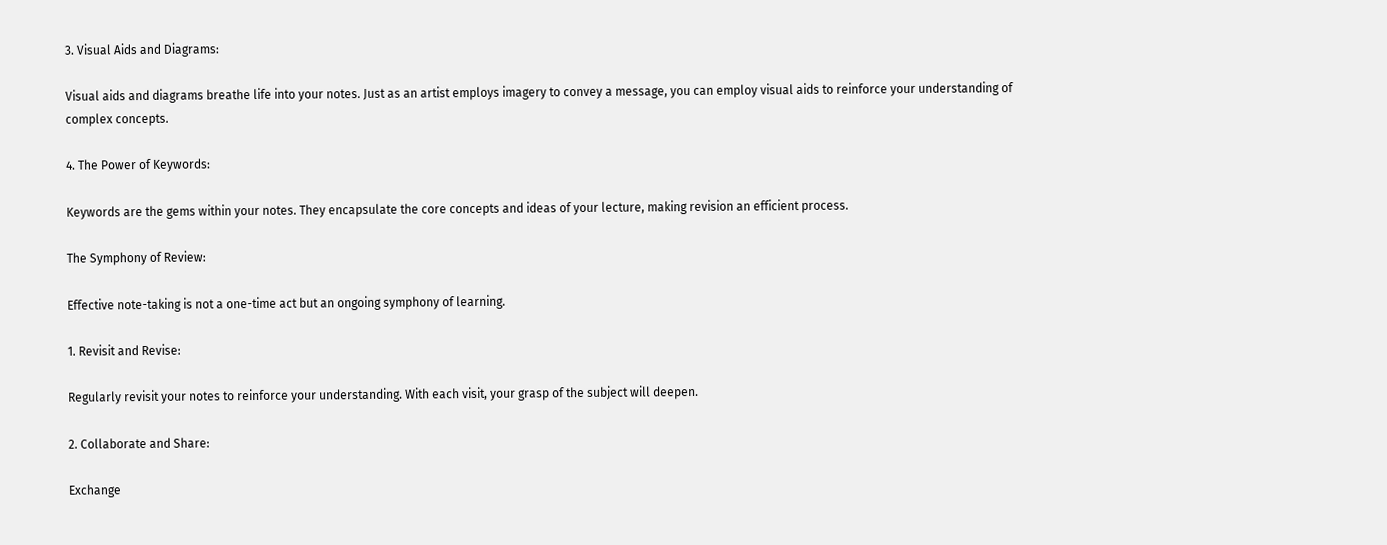3. Visual Aids and Diagrams:

Visual aids and diagrams breathe life into your notes. Just as an artist employs imagery to convey a message, you can employ visual aids to reinforce your understanding of complex concepts.

4. The Power of Keywords:

Keywords are the gems within your notes. They encapsulate the core concepts and ideas of your lecture, making revision an efficient process.

The Symphony of Review:

Effective note-taking is not a one-time act but an ongoing symphony of learning.

1. Revisit and Revise:

Regularly revisit your notes to reinforce your understanding. With each visit, your grasp of the subject will deepen.

2. Collaborate and Share:

Exchange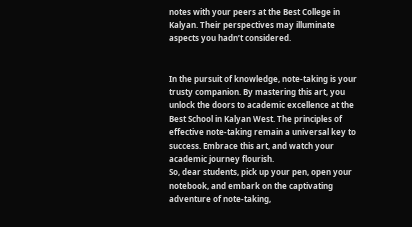notes with your peers at the Best College in Kalyan. Their perspectives may illuminate aspects you hadn’t considered.


In the pursuit of knowledge, note-taking is your trusty companion. By mastering this art, you unlock the doors to academic excellence at the Best School in Kalyan West. The principles of effective note-taking remain a universal key to success. Embrace this art, and watch your academic journey flourish.
So, dear students, pick up your pen, open your notebook, and embark on the captivating adventure of note-taking,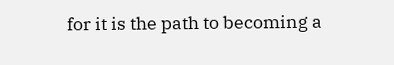for it is the path to becoming a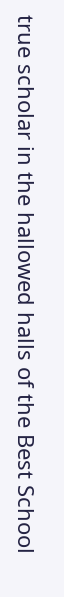true scholar in the hallowed halls of the Best School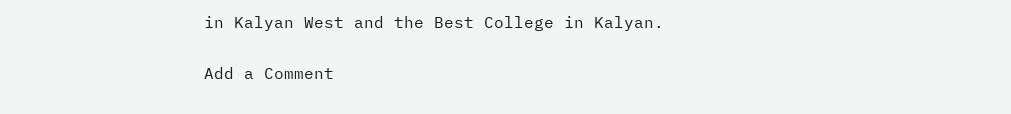in Kalyan West and the Best College in Kalyan.

Add a Comment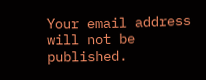Your email address will not be published.